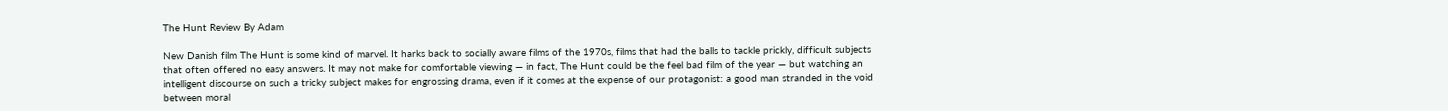The Hunt Review By Adam

New Danish film The Hunt is some kind of marvel. It harks back to socially aware films of the 1970s, films that had the balls to tackle prickly, difficult subjects that often offered no easy answers. It may not make for comfortable viewing — in fact, The Hunt could be the feel bad film of the year — but watching an intelligent discourse on such a tricky subject makes for engrossing drama, even if it comes at the expense of our protagonist: a good man stranded in the void between moral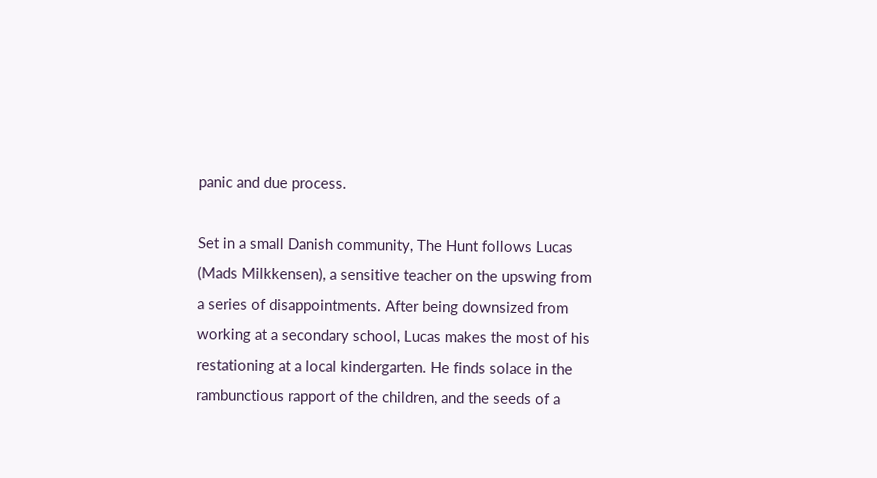panic and due process.

Set in a small Danish community, The Hunt follows Lucas (Mads Milkkensen), a sensitive teacher on the upswing from a series of disappointments. After being downsized from working at a secondary school, Lucas makes the most of his restationing at a local kindergarten. He finds solace in the rambunctious rapport of the children, and the seeds of a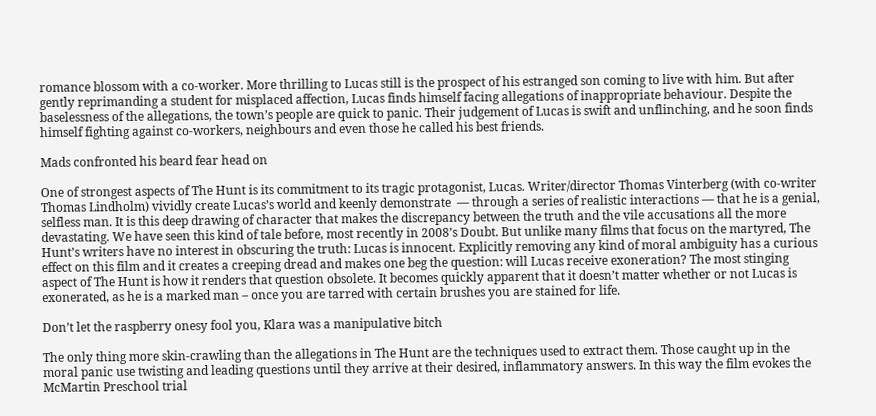romance blossom with a co-worker. More thrilling to Lucas still is the prospect of his estranged son coming to live with him. But after gently reprimanding a student for misplaced affection, Lucas finds himself facing allegations of inappropriate behaviour. Despite the baselessness of the allegations, the town’s people are quick to panic. Their judgement of Lucas is swift and unflinching, and he soon finds himself fighting against co-workers, neighbours and even those he called his best friends.

Mads confronted his beard fear head on

One of strongest aspects of The Hunt is its commitment to its tragic protagonist, Lucas. Writer/director Thomas Vinterberg (with co-writer Thomas Lindholm) vividly create Lucas’s world and keenly demonstrate  — through a series of realistic interactions — that he is a genial, selfless man. It is this deep drawing of character that makes the discrepancy between the truth and the vile accusations all the more devastating. We have seen this kind of tale before, most recently in 2008’s Doubt. But unlike many films that focus on the martyred, The Hunt’s writers have no interest in obscuring the truth: Lucas is innocent. Explicitly removing any kind of moral ambiguity has a curious effect on this film and it creates a creeping dread and makes one beg the question: will Lucas receive exoneration? The most stinging aspect of The Hunt is how it renders that question obsolete. It becomes quickly apparent that it doesn’t matter whether or not Lucas is exonerated, as he is a marked man – once you are tarred with certain brushes you are stained for life.

Don’t let the raspberry onesy fool you, Klara was a manipulative bitch

The only thing more skin-crawling than the allegations in The Hunt are the techniques used to extract them. Those caught up in the moral panic use twisting and leading questions until they arrive at their desired, inflammatory answers. In this way the film evokes the McMartin Preschool trial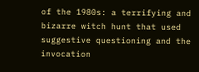of the 1980s: a terrifying and bizarre witch hunt that used suggestive questioning and the invocation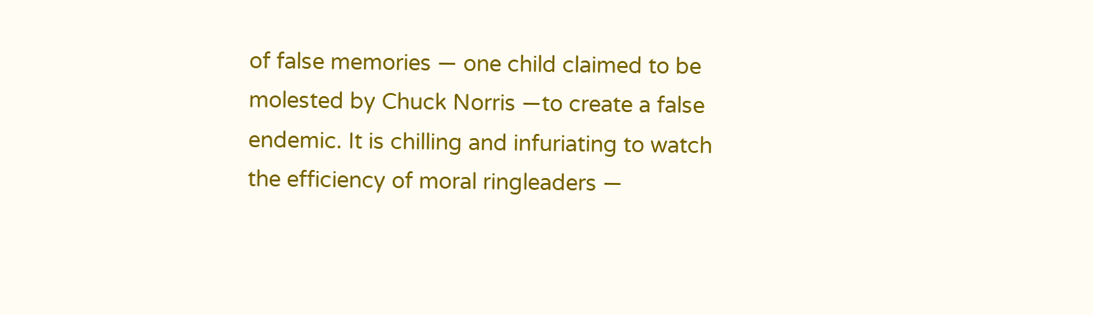of false memories — one child claimed to be molested by Chuck Norris —to create a false endemic. It is chilling and infuriating to watch the efficiency of moral ringleaders —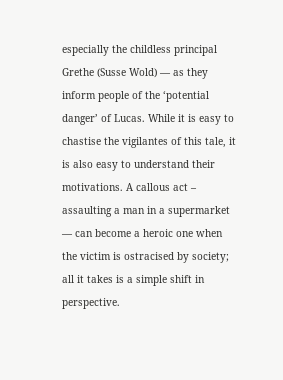especially the childless principal Grethe (Susse Wold) — as they inform people of the ‘potential danger’ of Lucas. While it is easy to chastise the vigilantes of this tale, it is also easy to understand their motivations. A callous act – assaulting a man in a supermarket — can become a heroic one when the victim is ostracised by society; all it takes is a simple shift in perspective.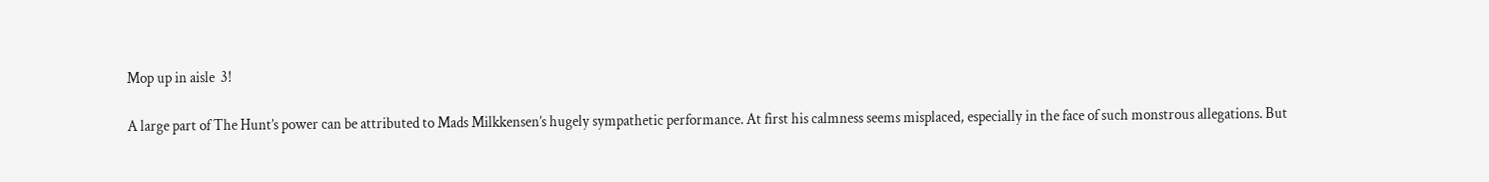Mop up in aisle  3!

A large part of The Hunt’s power can be attributed to Mads Milkkensen’s hugely sympathetic performance. At first his calmness seems misplaced, especially in the face of such monstrous allegations. But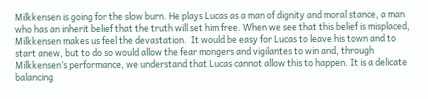Milkkensen is going for the slow burn. He plays Lucas as a man of dignity and moral stance, a man who has an inherit belief that the truth will set him free. When we see that this belief is misplaced, Milkkensen makes us feel the devastation.  It would be easy for Lucas to leave his town and to start anew, but to do so would allow the fear mongers and vigilantes to win and, through Milkkensen’s performance, we understand that Lucas cannot allow this to happen. It is a delicate balancing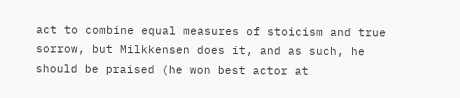act to combine equal measures of stoicism and true sorrow, but Milkkensen does it, and as such, he should be praised (he won best actor at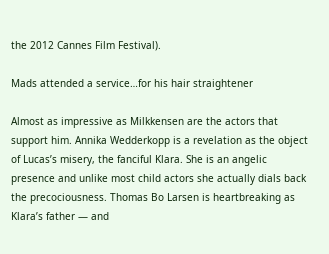the 2012 Cannes Film Festival).

Mads attended a service…for his hair straightener

Almost as impressive as Milkkensen are the actors that support him. Annika Wedderkopp is a revelation as the object of Lucas’s misery, the fanciful Klara. She is an angelic presence and unlike most child actors she actually dials back the precociousness. Thomas Bo Larsen is heartbreaking as Klara’s father — and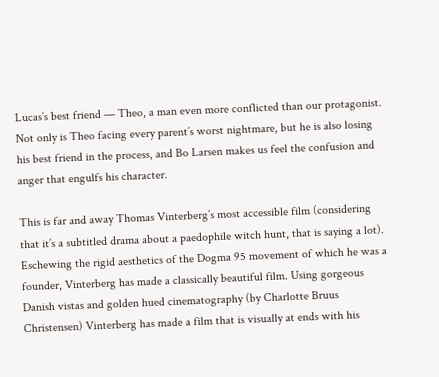Lucas’s best friend — Theo, a man even more conflicted than our protagonist. Not only is Theo facing every parent’s worst nightmare, but he is also losing his best friend in the process, and Bo Larsen makes us feel the confusion and anger that engulfs his character.

This is far and away Thomas Vinterberg’s most accessible film (considering that it’s a subtitled drama about a paedophile witch hunt, that is saying a lot). Eschewing the rigid aesthetics of the Dogma 95 movement of which he was a founder, Vinterberg has made a classically beautiful film. Using gorgeous Danish vistas and golden hued cinematography (by Charlotte Bruus Christensen) Vinterberg has made a film that is visually at ends with his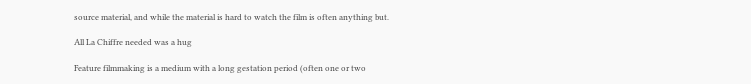source material, and while the material is hard to watch the film is often anything but.

All La Chiffre needed was a hug

Feature filmmaking is a medium with a long gestation period (often one or two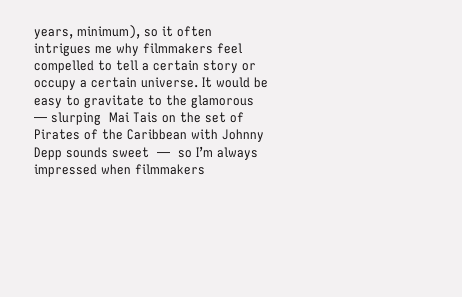years, minimum), so it often intrigues me why filmmakers feel compelled to tell a certain story or occupy a certain universe. It would be easy to gravitate to the glamorous — slurping  Mai Tais on the set of Pirates of the Caribbean with Johnny Depp sounds sweet  —  so I’m always impressed when filmmakers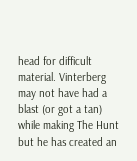head for difficult material. Vinterberg may not have had a blast (or got a tan) while making The Hunt but he has created an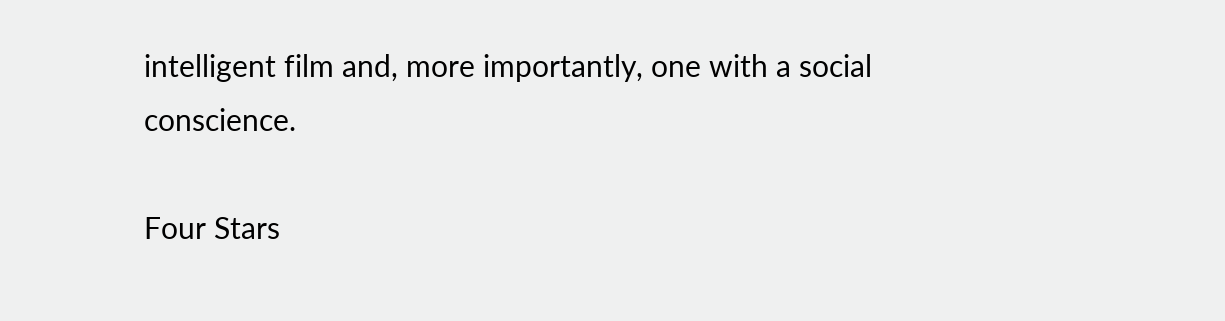intelligent film and, more importantly, one with a social conscience.

Four Stars